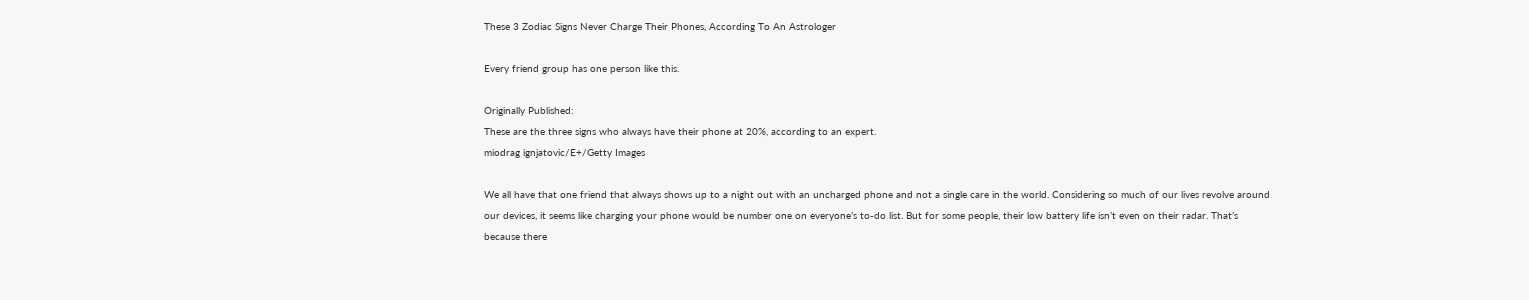These 3 Zodiac Signs Never Charge Their Phones, According To An Astrologer

Every friend group has one person like this.

Originally Published:
These are the three signs who always have their phone at 20%, according to an expert.
miodrag ignjatovic/E+/Getty Images

We all have that one friend that always shows up to a night out with an uncharged phone and not a single care in the world. Considering so much of our lives revolve around our devices, it seems like charging your phone would be number one on everyone’s to-do list. But for some people, their low battery life isn’t even on their radar. That’s because there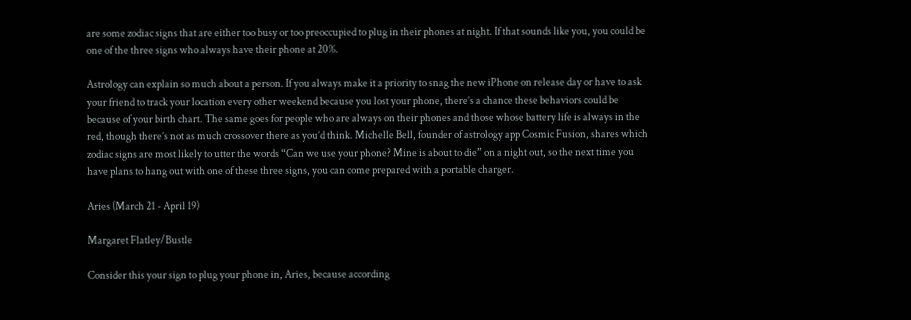are some zodiac signs that are either too busy or too preoccupied to plug in their phones at night. If that sounds like you, you could be one of the three signs who always have their phone at 20%.

Astrology can explain so much about a person. If you always make it a priority to snag the new iPhone on release day or have to ask your friend to track your location every other weekend because you lost your phone, there’s a chance these behaviors could be because of your birth chart. The same goes for people who are always on their phones and those whose battery life is always in the red, though there’s not as much crossover there as you’d think. Michelle Bell, founder of astrology app Cosmic Fusion, shares which zodiac signs are most likely to utter the words “Can we use your phone? Mine is about to die” on a night out, so the next time you have plans to hang out with one of these three signs, you can come prepared with a portable charger.

Aries (March 21 - April 19)

Margaret Flatley/Bustle

Consider this your sign to plug your phone in, Aries, because according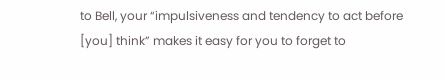to Bell, your “impulsiveness and tendency to act before [you] think” makes it easy for you to forget to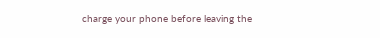charge your phone before leaving the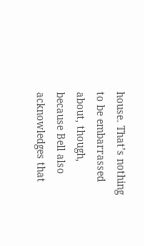house. That’s nothing to be embarrassed about, though, because Bell also acknowledges that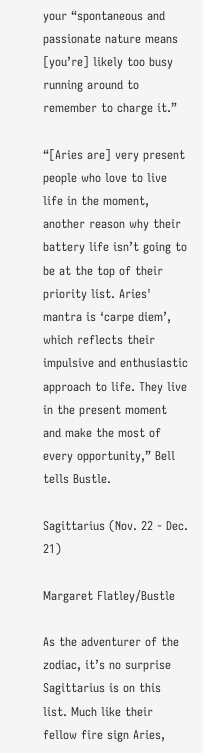your “spontaneous and passionate nature means [you’re] likely too busy running around to remember to charge it.”

“[Aries are] very present people who love to live life in the moment, another reason why their battery life isn’t going to be at the top of their priority list. Aries' mantra is ‘carpe diem’, which reflects their impulsive and enthusiastic approach to life. They live in the present moment and make the most of every opportunity,” Bell tells Bustle.

Sagittarius (Nov. 22 - Dec. 21)

Margaret Flatley/Bustle

As the adventurer of the zodiac, it’s no surprise Sagittarius is on this list. Much like their fellow fire sign Aries,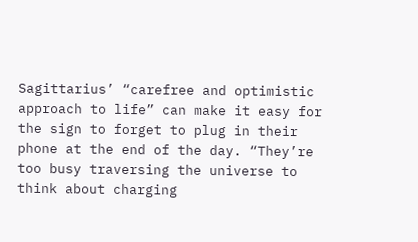Sagittarius’ “carefree and optimistic approach to life” can make it easy for the sign to forget to plug in their phone at the end of the day. “They’re too busy traversing the universe to think about charging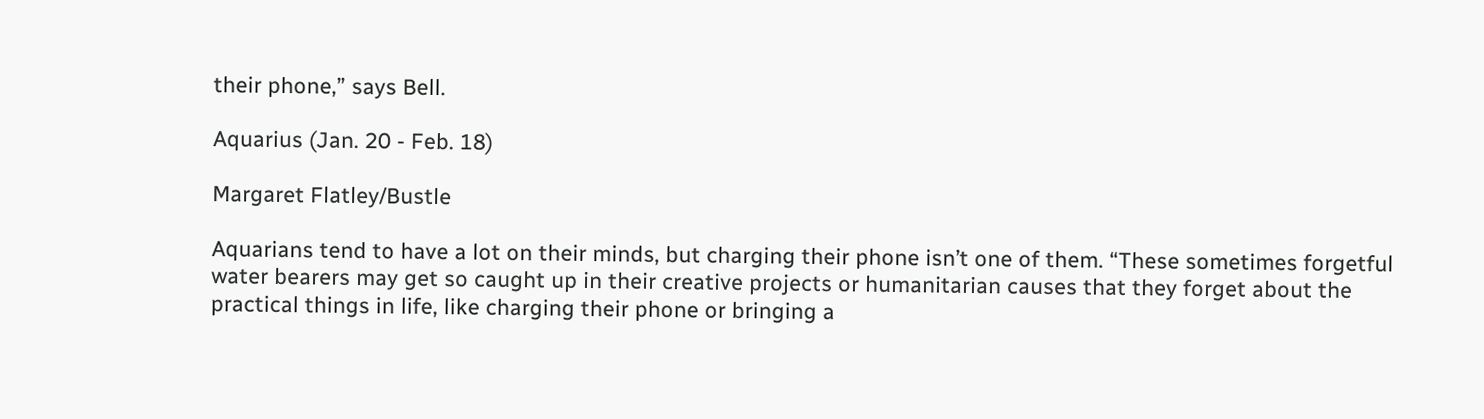their phone,” says Bell.

Aquarius (Jan. 20 - Feb. 18)

Margaret Flatley/Bustle

Aquarians tend to have a lot on their minds, but charging their phone isn’t one of them. “These sometimes forgetful water bearers may get so caught up in their creative projects or humanitarian causes that they forget about the practical things in life, like charging their phone or bringing a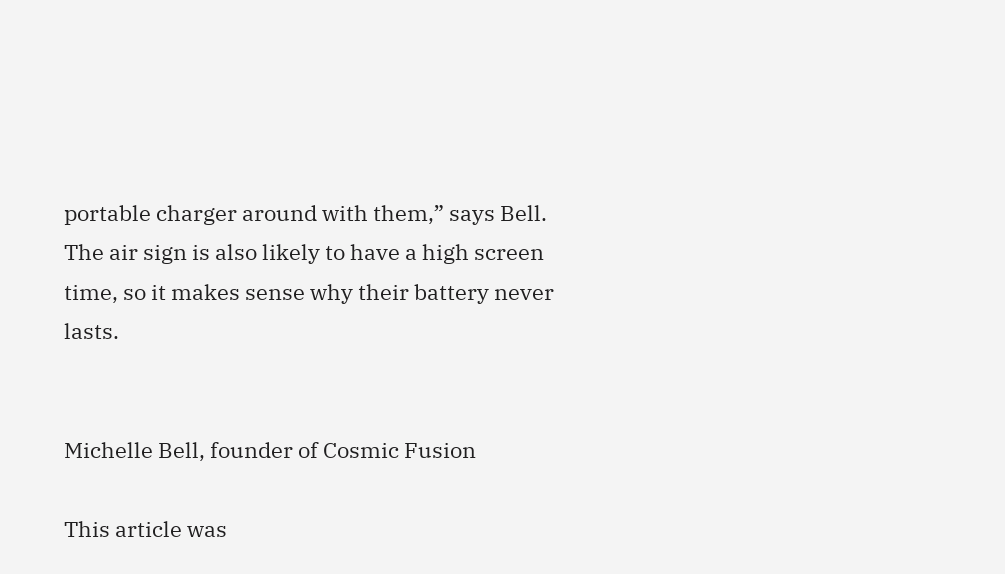portable charger around with them,” says Bell. The air sign is also likely to have a high screen time, so it makes sense why their battery never lasts.


Michelle Bell, founder of Cosmic Fusion

This article was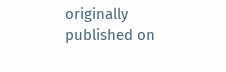originally published on